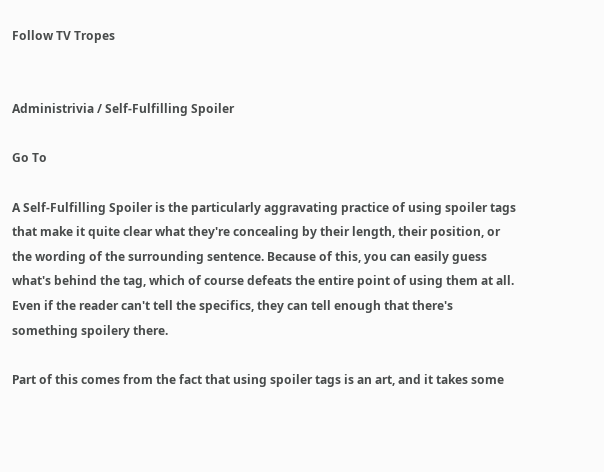Follow TV Tropes


Administrivia / Self-Fulfilling Spoiler

Go To

A Self-Fulfilling Spoiler is the particularly aggravating practice of using spoiler tags that make it quite clear what they're concealing by their length, their position, or the wording of the surrounding sentence. Because of this, you can easily guess what's behind the tag, which of course defeats the entire point of using them at all. Even if the reader can't tell the specifics, they can tell enough that there's something spoilery there.

Part of this comes from the fact that using spoiler tags is an art, and it takes some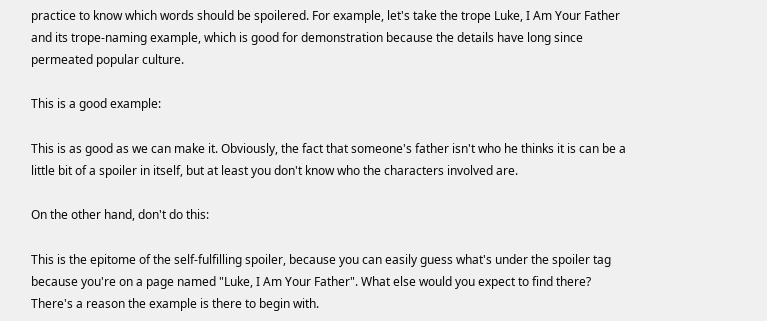practice to know which words should be spoilered. For example, let's take the trope Luke, I Am Your Father and its trope-naming example, which is good for demonstration because the details have long since permeated popular culture.

This is a good example:

This is as good as we can make it. Obviously, the fact that someone's father isn't who he thinks it is can be a little bit of a spoiler in itself, but at least you don't know who the characters involved are.

On the other hand, don't do this:

This is the epitome of the self-fulfilling spoiler, because you can easily guess what's under the spoiler tag because you're on a page named "Luke, I Am Your Father". What else would you expect to find there? There's a reason the example is there to begin with.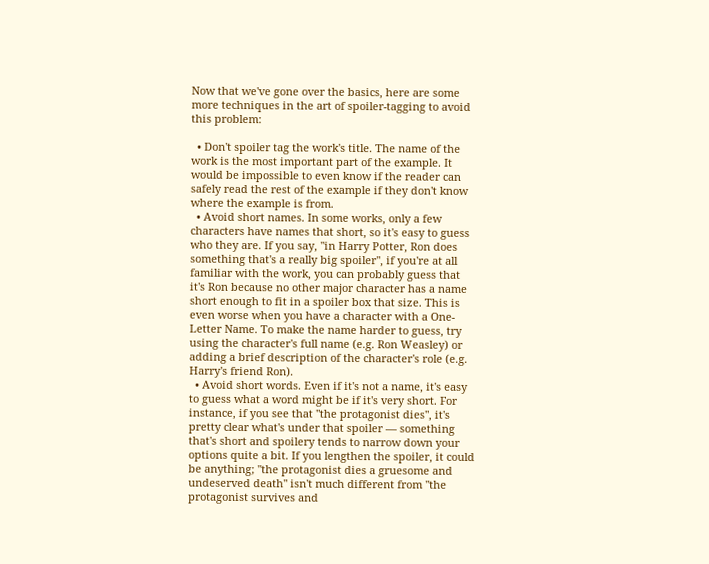Now that we've gone over the basics, here are some more techniques in the art of spoiler-tagging to avoid this problem:

  • Don't spoiler tag the work's title. The name of the work is the most important part of the example. It would be impossible to even know if the reader can safely read the rest of the example if they don't know where the example is from.
  • Avoid short names. In some works, only a few characters have names that short, so it's easy to guess who they are. If you say, "in Harry Potter, Ron does something that's a really big spoiler", if you're at all familiar with the work, you can probably guess that it's Ron because no other major character has a name short enough to fit in a spoiler box that size. This is even worse when you have a character with a One-Letter Name. To make the name harder to guess, try using the character's full name (e.g. Ron Weasley) or adding a brief description of the character's role (e.g. Harry's friend Ron).
  • Avoid short words. Even if it's not a name, it's easy to guess what a word might be if it's very short. For instance, if you see that "the protagonist dies", it's pretty clear what's under that spoiler — something that's short and spoilery tends to narrow down your options quite a bit. If you lengthen the spoiler, it could be anything; "the protagonist dies a gruesome and undeserved death" isn't much different from "the protagonist survives and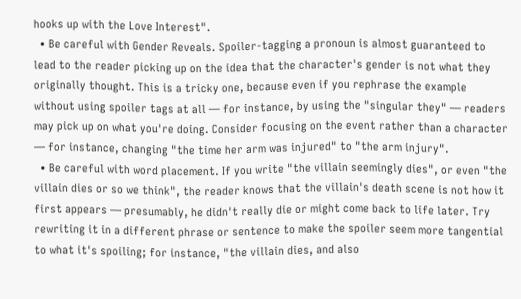hooks up with the Love Interest".
  • Be careful with Gender Reveals. Spoiler-tagging a pronoun is almost guaranteed to lead to the reader picking up on the idea that the character's gender is not what they originally thought. This is a tricky one, because even if you rephrase the example without using spoiler tags at all — for instance, by using the "singular they" — readers may pick up on what you're doing. Consider focusing on the event rather than a character — for instance, changing "the time her arm was injured" to "the arm injury".
  • Be careful with word placement. If you write "the villain seemingly dies", or even "the villain dies or so we think", the reader knows that the villain's death scene is not how it first appears — presumably, he didn't really die or might come back to life later. Try rewriting it in a different phrase or sentence to make the spoiler seem more tangential to what it's spoiling; for instance, "the villain dies, and also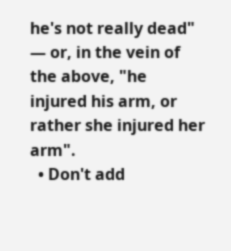he's not really dead" — or, in the vein of the above, "he injured his arm, or rather she injured her arm".
  • Don't add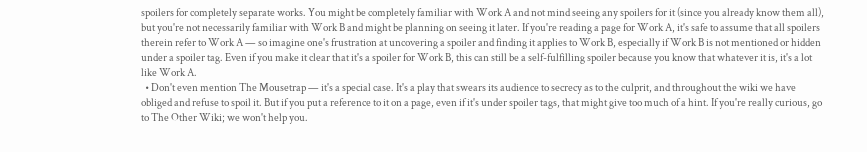spoilers for completely separate works. You might be completely familiar with Work A and not mind seeing any spoilers for it (since you already know them all), but you're not necessarily familiar with Work B and might be planning on seeing it later. If you're reading a page for Work A, it's safe to assume that all spoilers therein refer to Work A — so imagine one's frustration at uncovering a spoiler and finding it applies to Work B, especially if Work B is not mentioned or hidden under a spoiler tag. Even if you make it clear that it's a spoiler for Work B, this can still be a self-fulfilling spoiler because you know that whatever it is, it's a lot like Work A.
  • Don't even mention The Mousetrap — it's a special case. It's a play that swears its audience to secrecy as to the culprit, and throughout the wiki we have obliged and refuse to spoil it. But if you put a reference to it on a page, even if it's under spoiler tags, that might give too much of a hint. If you're really curious, go to The Other Wiki; we won't help you.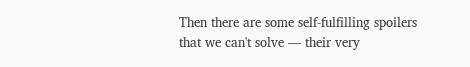Then there are some self-fulfilling spoilers that we can't solve — their very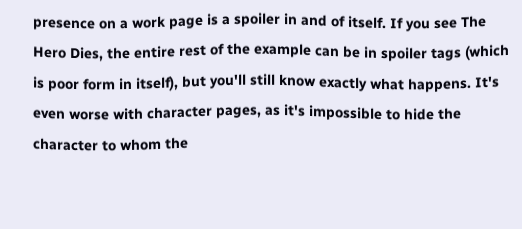presence on a work page is a spoiler in and of itself. If you see The Hero Dies, the entire rest of the example can be in spoiler tags (which is poor form in itself), but you'll still know exactly what happens. It's even worse with character pages, as it's impossible to hide the character to whom the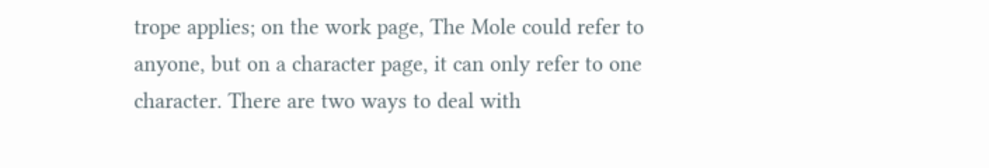trope applies; on the work page, The Mole could refer to anyone, but on a character page, it can only refer to one character. There are two ways to deal with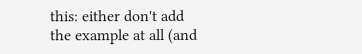this: either don't add the example at all (and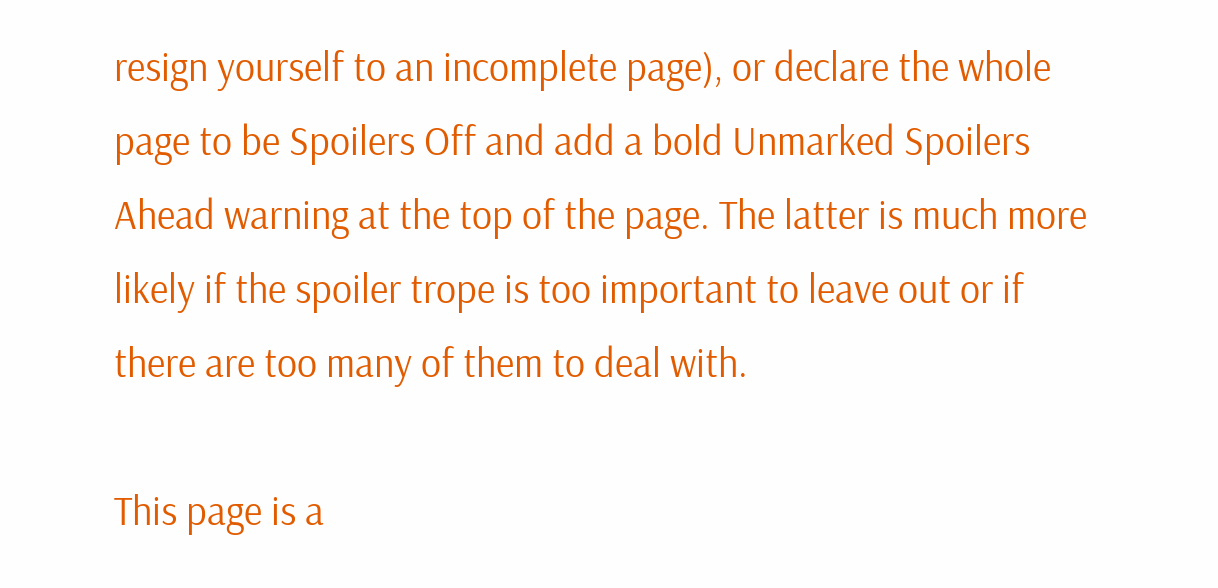resign yourself to an incomplete page), or declare the whole page to be Spoilers Off and add a bold Unmarked Spoilers Ahead warning at the top of the page. The latter is much more likely if the spoiler trope is too important to leave out or if there are too many of them to deal with.

This page is a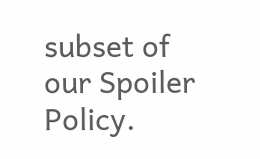subset of our Spoiler Policy.